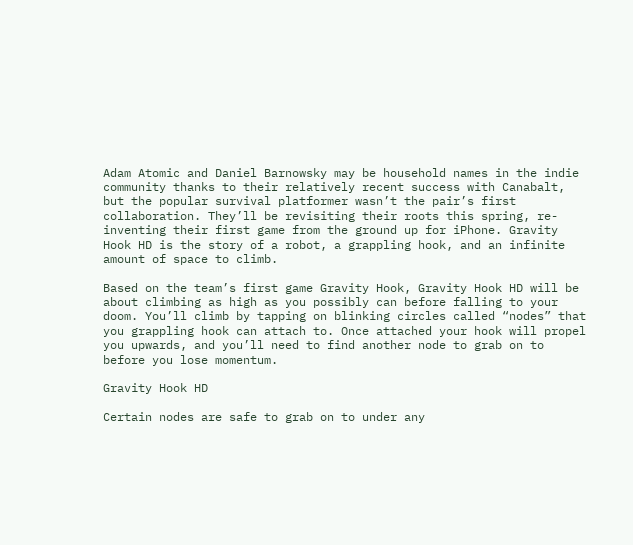Adam Atomic and Daniel Barnowsky may be household names in the indie community thanks to their relatively recent success with Canabalt, but the popular survival platformer wasn’t the pair’s first collaboration. They’ll be revisiting their roots this spring, re-inventing their first game from the ground up for iPhone. Gravity Hook HD is the story of a robot, a grappling hook, and an infinite amount of space to climb.

Based on the team’s first game Gravity Hook, Gravity Hook HD will be about climbing as high as you possibly can before falling to your doom. You’ll climb by tapping on blinking circles called “nodes” that you grappling hook can attach to. Once attached your hook will propel you upwards, and you’ll need to find another node to grab on to before you lose momentum.

Gravity Hook HD

Certain nodes are safe to grab on to under any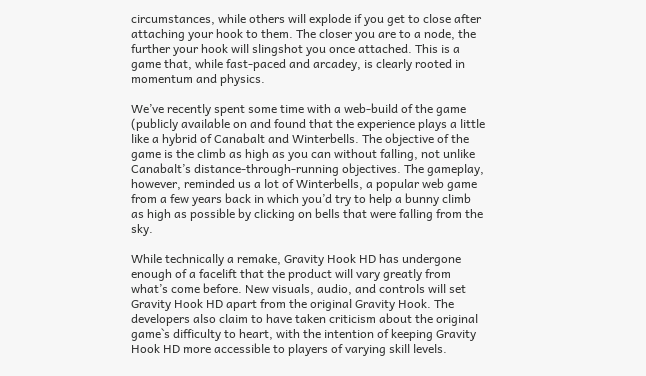circumstances, while others will explode if you get to close after attaching your hook to them. The closer you are to a node, the further your hook will slingshot you once attached. This is a game that, while fast-paced and arcadey, is clearly rooted in momentum and physics.

We’ve recently spent some time with a web-build of the game (publicly available on and found that the experience plays a little like a hybrid of Canabalt and Winterbells. The objective of the game is the climb as high as you can without falling, not unlike Canabalt’s distance-through-running objectives. The gameplay, however, reminded us a lot of Winterbells, a popular web game from a few years back in which you’d try to help a bunny climb as high as possible by clicking on bells that were falling from the sky.

While technically a remake, Gravity Hook HD has undergone enough of a facelift that the product will vary greatly from what’s come before. New visuals, audio, and controls will set Gravity Hook HD apart from the original Gravity Hook. The developers also claim to have taken criticism about the original game`s difficulty to heart, with the intention of keeping Gravity Hook HD more accessible to players of varying skill levels.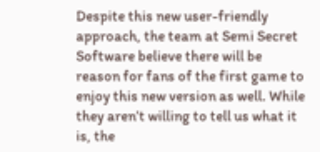Despite this new user-friendly approach, the team at Semi Secret Software believe there will be reason for fans of the first game to enjoy this new version as well. While they aren’t willing to tell us what it is, the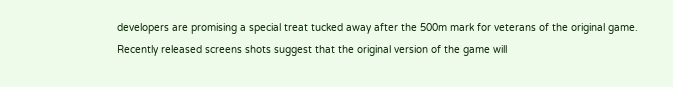developers are promising a special treat tucked away after the 500m mark for veterans of the original game. Recently released screens shots suggest that the original version of the game will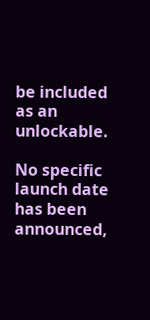be included as an unlockable.

No specific launch date has been announced,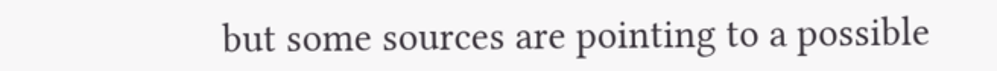but some sources are pointing to a possible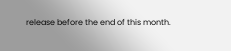release before the end of this month.